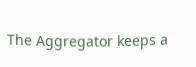The Aggregator keeps a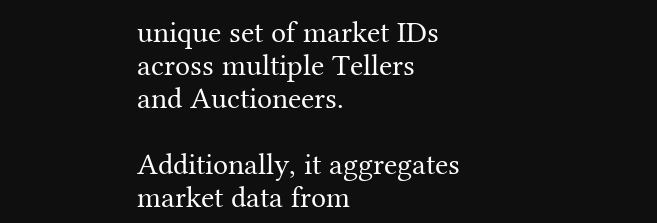unique set of market IDs across multiple Tellers and Auctioneers.

Additionally, it aggregates market data from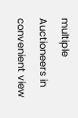multiple Auctioneers in convenient view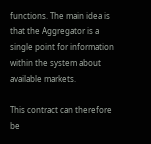functions. The main idea is that the Aggregator is a single point for information within the system about available markets.

This contract can therefore be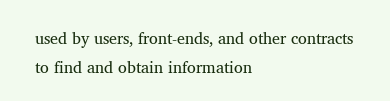used by users, front-ends, and other contracts to find and obtain information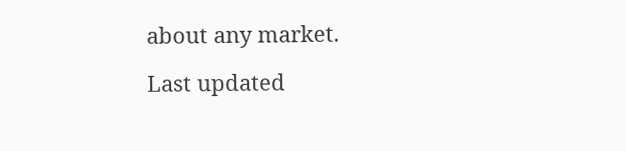about any market.

Last updated